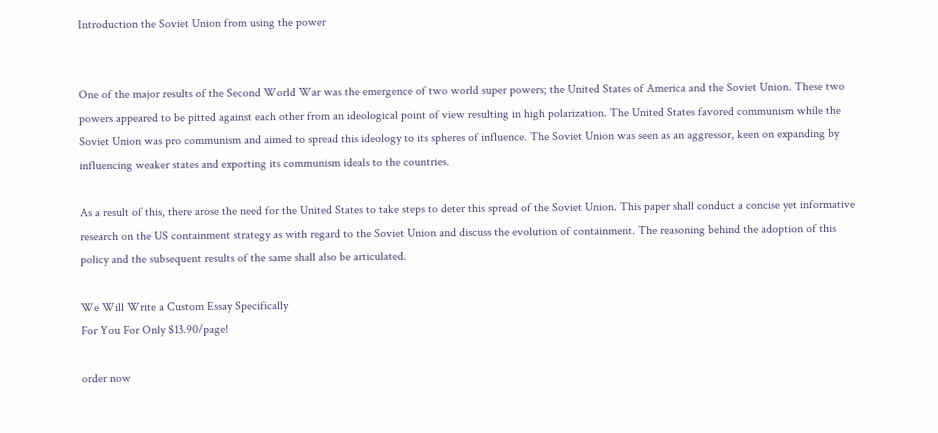Introduction the Soviet Union from using the power


One of the major results of the Second World War was the emergence of two world super powers; the United States of America and the Soviet Union. These two powers appeared to be pitted against each other from an ideological point of view resulting in high polarization. The United States favored communism while the Soviet Union was pro communism and aimed to spread this ideology to its spheres of influence. The Soviet Union was seen as an aggressor, keen on expanding by influencing weaker states and exporting its communism ideals to the countries.

As a result of this, there arose the need for the United States to take steps to deter this spread of the Soviet Union. This paper shall conduct a concise yet informative research on the US containment strategy as with regard to the Soviet Union and discuss the evolution of containment. The reasoning behind the adoption of this policy and the subsequent results of the same shall also be articulated.

We Will Write a Custom Essay Specifically
For You For Only $13.90/page!

order now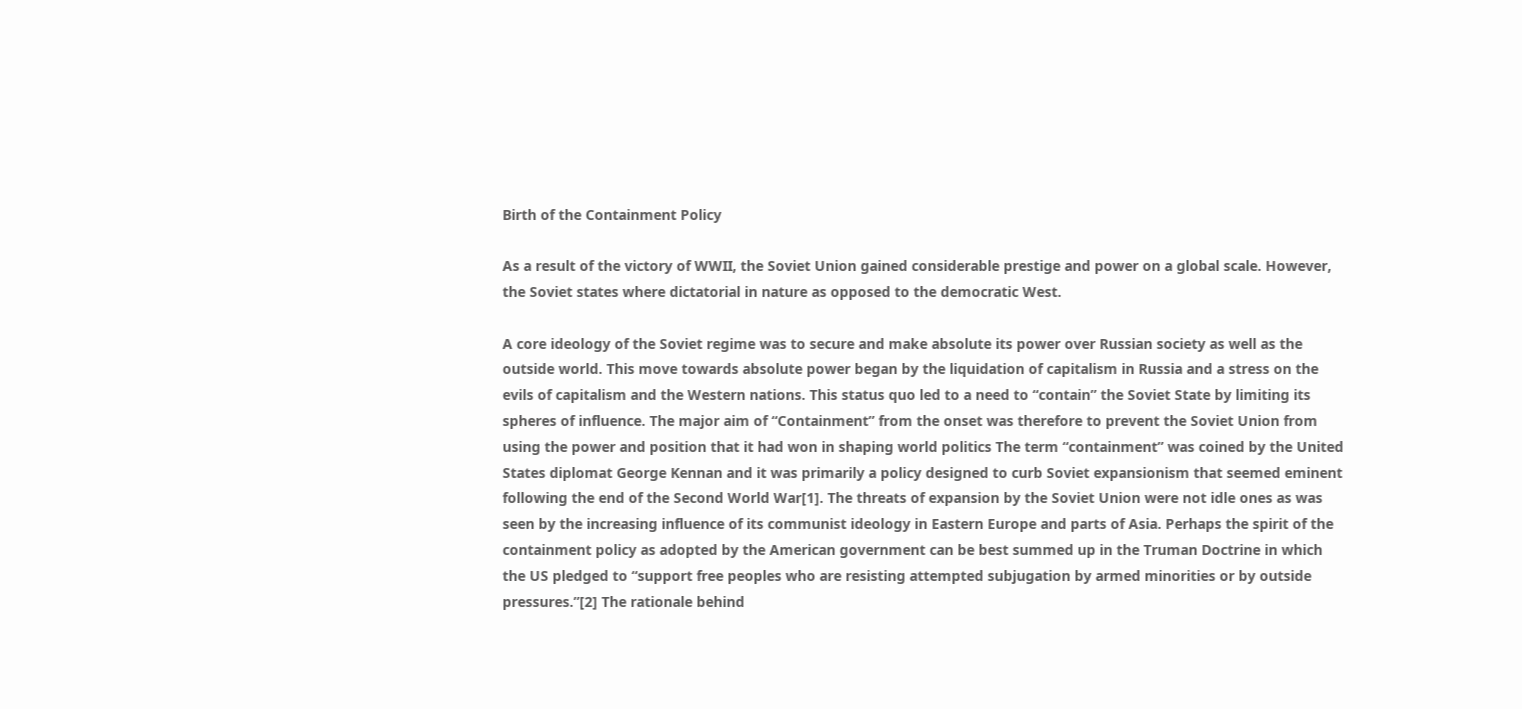Birth of the Containment Policy

As a result of the victory of WWII, the Soviet Union gained considerable prestige and power on a global scale. However, the Soviet states where dictatorial in nature as opposed to the democratic West.

A core ideology of the Soviet regime was to secure and make absolute its power over Russian society as well as the outside world. This move towards absolute power began by the liquidation of capitalism in Russia and a stress on the evils of capitalism and the Western nations. This status quo led to a need to “contain” the Soviet State by limiting its spheres of influence. The major aim of “Containment” from the onset was therefore to prevent the Soviet Union from using the power and position that it had won in shaping world politics The term “containment” was coined by the United States diplomat George Kennan and it was primarily a policy designed to curb Soviet expansionism that seemed eminent following the end of the Second World War[1]. The threats of expansion by the Soviet Union were not idle ones as was seen by the increasing influence of its communist ideology in Eastern Europe and parts of Asia. Perhaps the spirit of the containment policy as adopted by the American government can be best summed up in the Truman Doctrine in which the US pledged to “support free peoples who are resisting attempted subjugation by armed minorities or by outside pressures.”[2] The rationale behind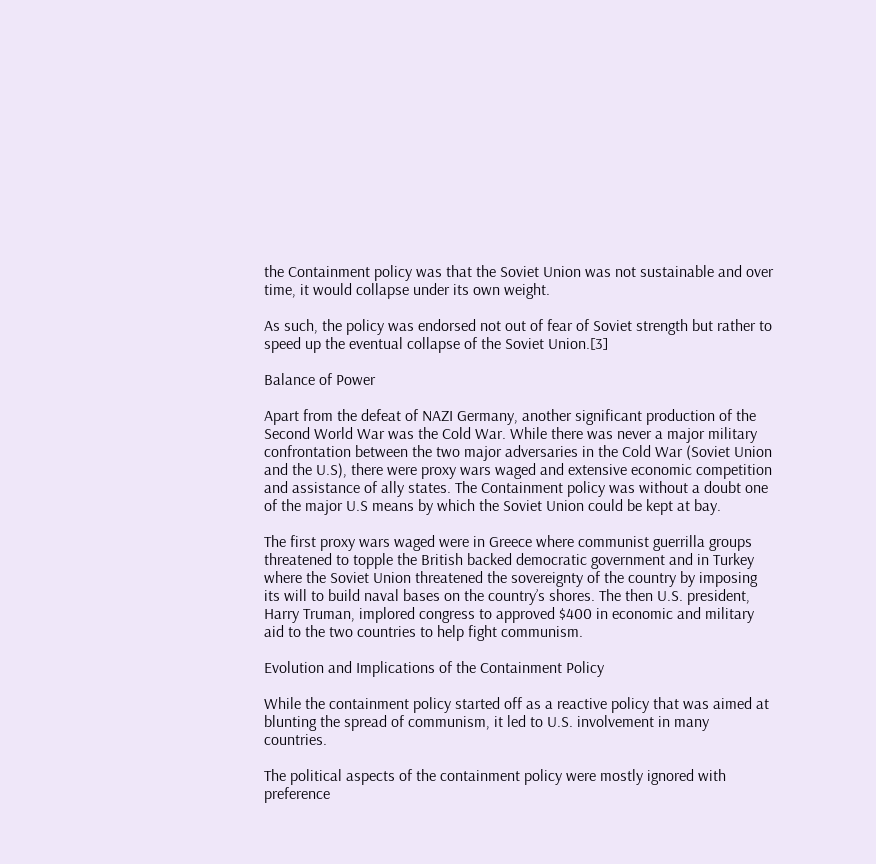the Containment policy was that the Soviet Union was not sustainable and over time, it would collapse under its own weight.

As such, the policy was endorsed not out of fear of Soviet strength but rather to speed up the eventual collapse of the Soviet Union.[3]

Balance of Power

Apart from the defeat of NAZI Germany, another significant production of the Second World War was the Cold War. While there was never a major military confrontation between the two major adversaries in the Cold War (Soviet Union and the U.S), there were proxy wars waged and extensive economic competition and assistance of ally states. The Containment policy was without a doubt one of the major U.S means by which the Soviet Union could be kept at bay.

The first proxy wars waged were in Greece where communist guerrilla groups threatened to topple the British backed democratic government and in Turkey where the Soviet Union threatened the sovereignty of the country by imposing its will to build naval bases on the country’s shores. The then U.S. president, Harry Truman, implored congress to approved $400 in economic and military aid to the two countries to help fight communism.

Evolution and Implications of the Containment Policy

While the containment policy started off as a reactive policy that was aimed at blunting the spread of communism, it led to U.S. involvement in many countries.

The political aspects of the containment policy were mostly ignored with preference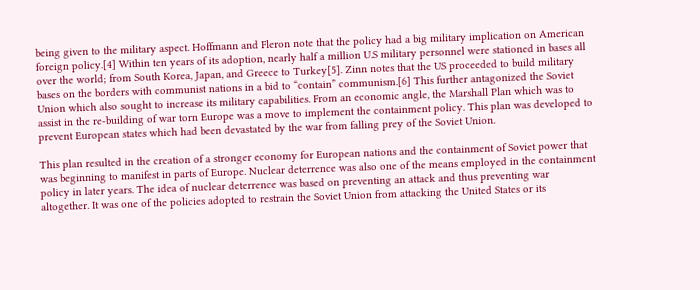being given to the military aspect. Hoffmann and Fleron note that the policy had a big military implication on American foreign policy.[4] Within ten years of its adoption, nearly half a million U.S military personnel were stationed in bases all over the world; from South Korea, Japan, and Greece to Turkey[5]. Zinn notes that the US proceeded to build military bases on the borders with communist nations in a bid to “contain” communism.[6] This further antagonized the Soviet Union which also sought to increase its military capabilities. From an economic angle, the Marshall Plan which was to assist in the re-building of war torn Europe was a move to implement the containment policy. This plan was developed to prevent European states which had been devastated by the war from falling prey of the Soviet Union.

This plan resulted in the creation of a stronger economy for European nations and the containment of Soviet power that was beginning to manifest in parts of Europe. Nuclear deterrence was also one of the means employed in the containment policy in later years. The idea of nuclear deterrence was based on preventing an attack and thus preventing war altogether. It was one of the policies adopted to restrain the Soviet Union from attacking the United States or its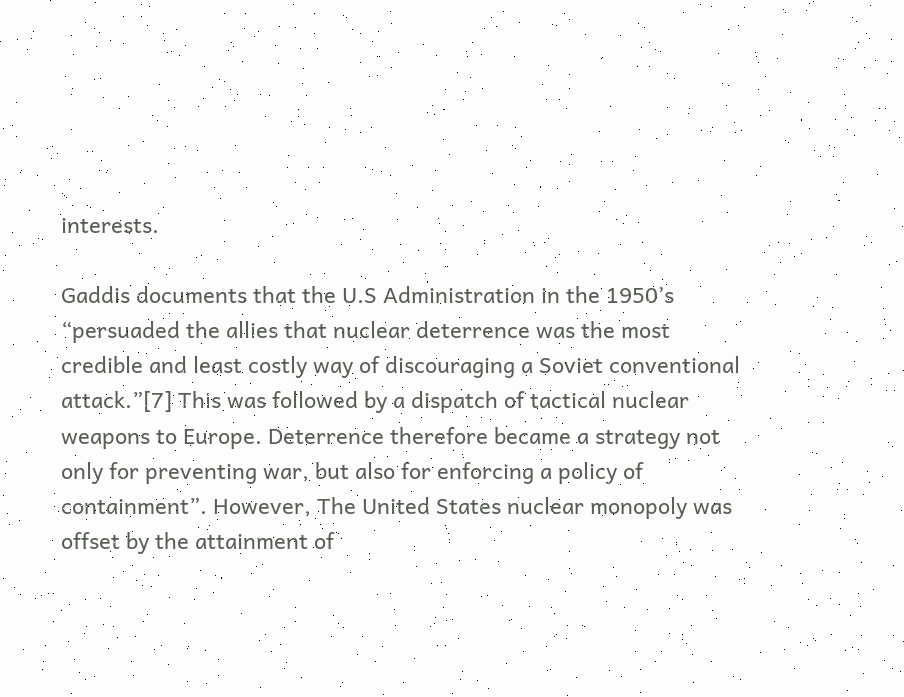interests.

Gaddis documents that the U.S Administration in the 1950’s “persuaded the allies that nuclear deterrence was the most credible and least costly way of discouraging a Soviet conventional attack.”[7] This was followed by a dispatch of tactical nuclear weapons to Europe. Deterrence therefore became a strategy not only for preventing war, but also for enforcing a policy of containment”. However, The United States nuclear monopoly was offset by the attainment of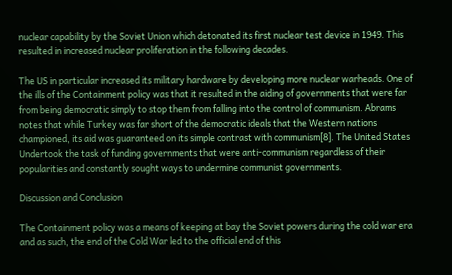nuclear capability by the Soviet Union which detonated its first nuclear test device in 1949. This resulted in increased nuclear proliferation in the following decades.

The US in particular increased its military hardware by developing more nuclear warheads. One of the ills of the Containment policy was that it resulted in the aiding of governments that were far from being democratic simply to stop them from falling into the control of communism. Abrams notes that while Turkey was far short of the democratic ideals that the Western nations championed, its aid was guaranteed on its simple contrast with communism[8]. The United States Undertook the task of funding governments that were anti-communism regardless of their popularities and constantly sought ways to undermine communist governments.

Discussion and Conclusion

The Containment policy was a means of keeping at bay the Soviet powers during the cold war era and as such, the end of the Cold War led to the official end of this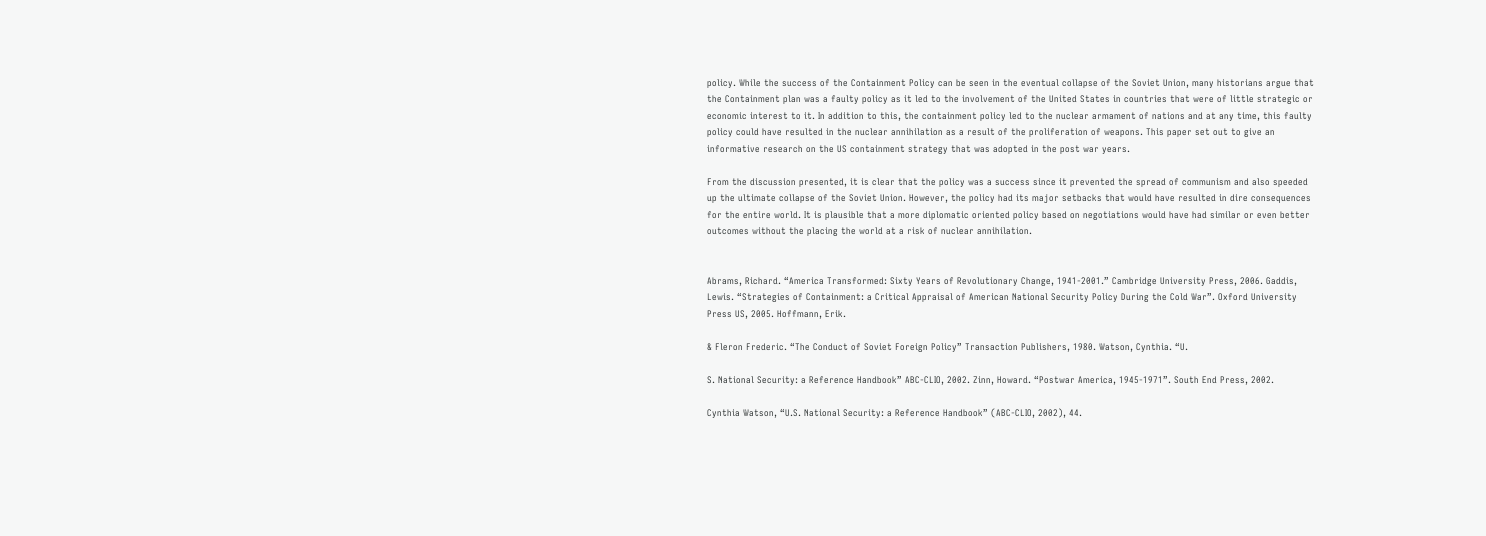policy. While the success of the Containment Policy can be seen in the eventual collapse of the Soviet Union, many historians argue that the Containment plan was a faulty policy as it led to the involvement of the United States in countries that were of little strategic or economic interest to it. In addition to this, the containment policy led to the nuclear armament of nations and at any time, this faulty policy could have resulted in the nuclear annihilation as a result of the proliferation of weapons. This paper set out to give an informative research on the US containment strategy that was adopted in the post war years.

From the discussion presented, it is clear that the policy was a success since it prevented the spread of communism and also speeded up the ultimate collapse of the Soviet Union. However, the policy had its major setbacks that would have resulted in dire consequences for the entire world. It is plausible that a more diplomatic oriented policy based on negotiations would have had similar or even better outcomes without the placing the world at a risk of nuclear annihilation.


Abrams, Richard. “America Transformed: Sixty Years of Revolutionary Change, 1941-2001.” Cambridge University Press, 2006. Gaddis, Lewis. “Strategies of Containment: a Critical Appraisal of American National Security Policy During the Cold War”. Oxford University Press US, 2005. Hoffmann, Erik.

& Fleron Frederic. “The Conduct of Soviet Foreign Policy” Transaction Publishers, 1980. Watson, Cynthia. “U.

S. National Security: a Reference Handbook” ABC-CLIO, 2002. Zinn, Howard. “Postwar America, 1945-1971”. South End Press, 2002.

Cynthia Watson, “U.S. National Security: a Reference Handbook” (ABC-CLIO, 2002), 44.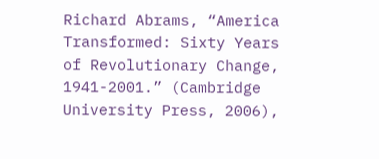Richard Abrams, “America Transformed: Sixty Years of Revolutionary Change, 1941-2001.” (Cambridge University Press, 2006),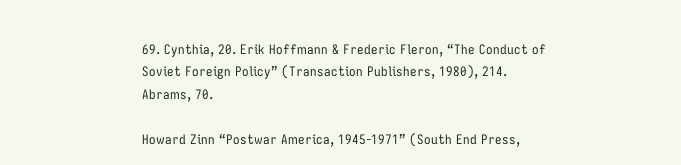69. Cynthia, 20. Erik Hoffmann & Frederic Fleron, “The Conduct of Soviet Foreign Policy” (Transaction Publishers, 1980), 214. Abrams, 70.

Howard Zinn “Postwar America, 1945-1971” (South End Press,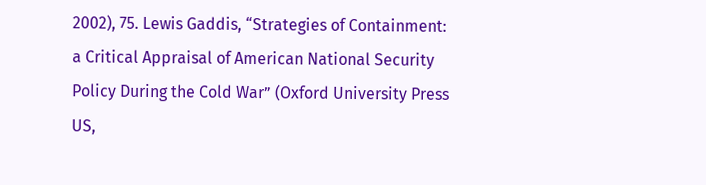2002), 75. Lewis Gaddis, “Strategies of Containment: a Critical Appraisal of American National Security Policy During the Cold War” (Oxford University Press US,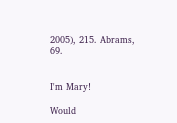2005), 215. Abrams, 69.


I'm Mary!

Would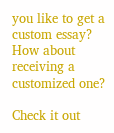you like to get a custom essay? How about receiving a customized one?

Check it out